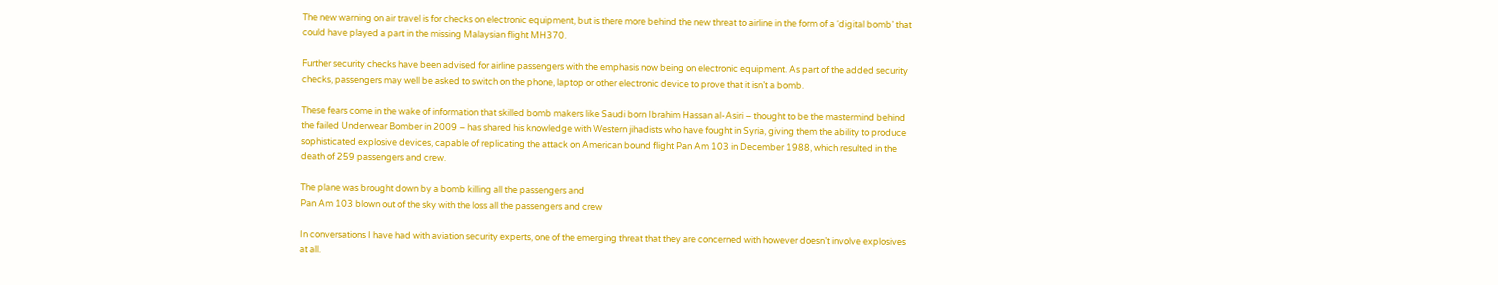The new warning on air travel is for checks on electronic equipment, but is there more behind the new threat to airline in the form of a ‘digital bomb’ that could have played a part in the missing Malaysian flight MH370.

Further security checks have been advised for airline passengers with the emphasis now being on electronic equipment. As part of the added security checks, passengers may well be asked to switch on the phone, laptop or other electronic device to prove that it isn’t a bomb.

These fears come in the wake of information that skilled bomb makers like Saudi born Ibrahim Hassan al-Asiri – thought to be the mastermind behind the failed Underwear Bomber in 2009 – has shared his knowledge with Western jihadists who have fought in Syria, giving them the ability to produce sophisticated explosive devices, capable of replicating the attack on American bound flight Pan Am 103 in December 1988, which resulted in the death of 259 passengers and crew.

The plane was brought down by a bomb killing all the passengers and
Pan Am 103 blown out of the sky with the loss all the passengers and crew

In conversations I have had with aviation security experts, one of the emerging threat that they are concerned with however doesn’t involve explosives at all.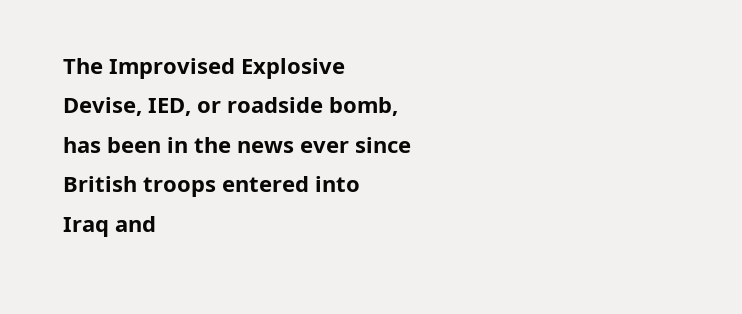The Improvised Explosive Devise, IED, or roadside bomb, has been in the news ever since British troops entered into Iraq and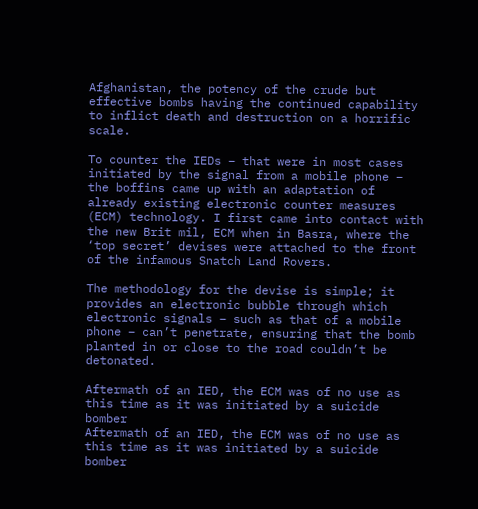Afghanistan, the potency of the crude but effective bombs having the continued capability to inflict death and destruction on a horrific scale.

To counter the IEDs – that were in most cases initiated by the signal from a mobile phone – the boffins came up with an adaptation of already existing electronic counter measures (ECM) technology. I first came into contact with the new Brit mil, ECM when in Basra, where the ‘top secret’ devises were attached to the front of the infamous Snatch Land Rovers.

The methodology for the devise is simple; it provides an electronic bubble through which electronic signals – such as that of a mobile phone – can’t penetrate, ensuring that the bomb planted in or close to the road couldn’t be detonated.

Aftermath of an IED, the ECM was of no use as this time as it was initiated by a suicide bomber
Aftermath of an IED, the ECM was of no use as this time as it was initiated by a suicide bomber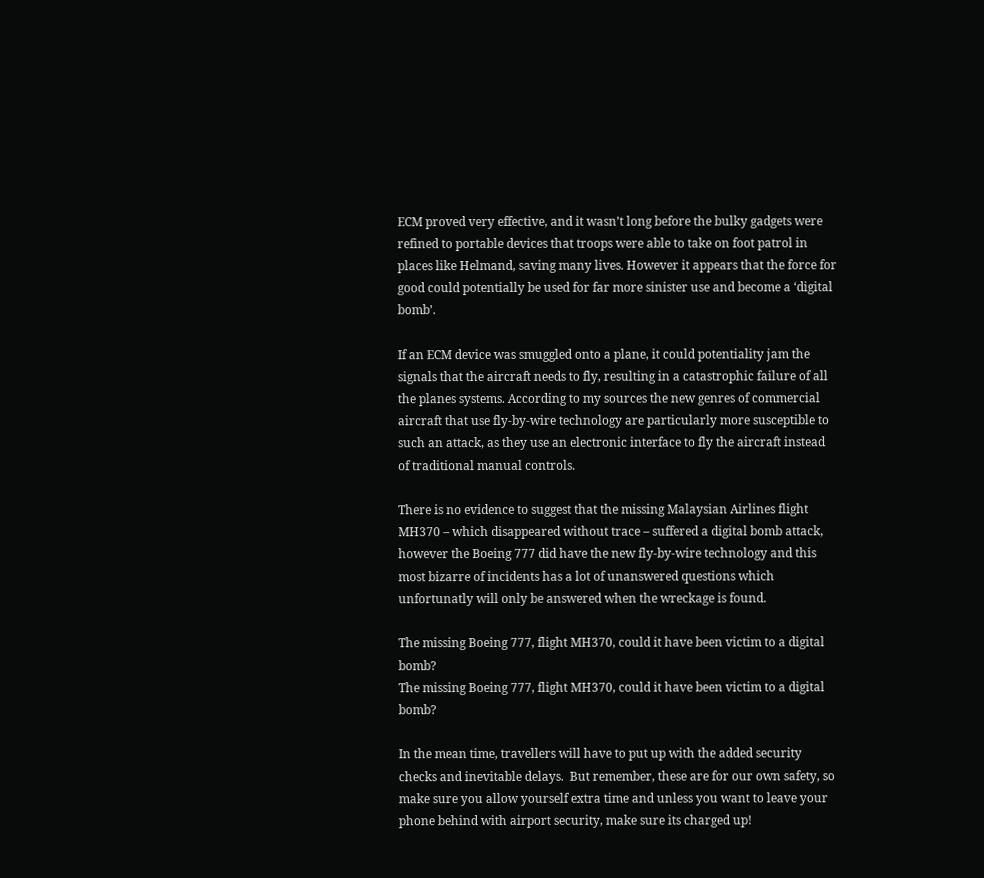ECM proved very effective, and it wasn’t long before the bulky gadgets were refined to portable devices that troops were able to take on foot patrol in places like Helmand, saving many lives. However it appears that the force for good could potentially be used for far more sinister use and become a ‘digital bomb’.

If an ECM device was smuggled onto a plane, it could potentiality jam the signals that the aircraft needs to fly, resulting in a catastrophic failure of all the planes systems. According to my sources the new genres of commercial aircraft that use fly-by-wire technology are particularly more susceptible to such an attack, as they use an electronic interface to fly the aircraft instead of traditional manual controls.

There is no evidence to suggest that the missing Malaysian Airlines flight MH370 – which disappeared without trace – suffered a digital bomb attack, however the Boeing 777 did have the new fly-by-wire technology and this most bizarre of incidents has a lot of unanswered questions which unfortunatly will only be answered when the wreckage is found.

The missing Boeing 777, flight MH370, could it have been victim to a digital bomb?
The missing Boeing 777, flight MH370, could it have been victim to a digital bomb?

In the mean time, travellers will have to put up with the added security checks and inevitable delays.  But remember, these are for our own safety, so make sure you allow yourself extra time and unless you want to leave your phone behind with airport security, make sure its charged up!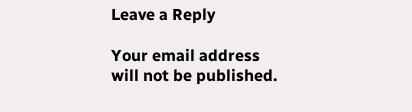Leave a Reply

Your email address will not be published.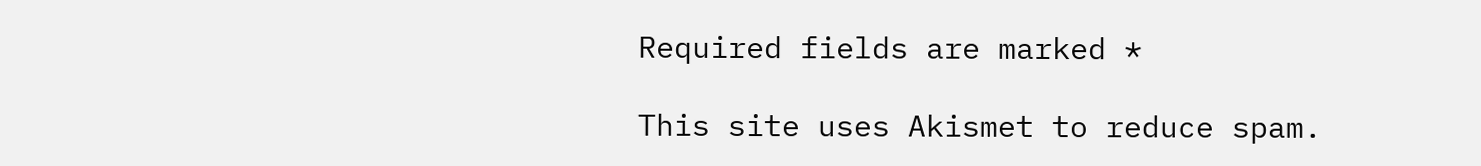Required fields are marked *

This site uses Akismet to reduce spam.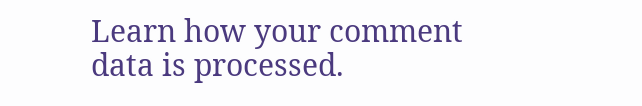Learn how your comment data is processed.